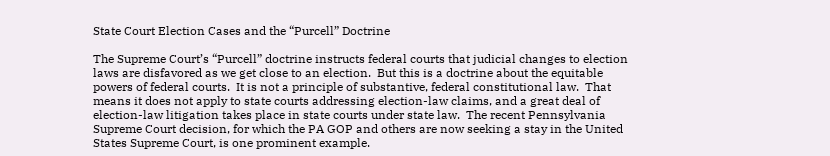State Court Election Cases and the “Purcell” Doctrine

The Supreme Court’s “Purcell” doctrine instructs federal courts that judicial changes to election laws are disfavored as we get close to an election.  But this is a doctrine about the equitable powers of federal courts.  It is not a principle of substantive, federal constitutional law.  That means it does not apply to state courts addressing election-law claims, and a great deal of election-law litigation takes place in state courts under state law.  The recent Pennsylvania Supreme Court decision, for which the PA GOP and others are now seeking a stay in the United States Supreme Court, is one prominent example.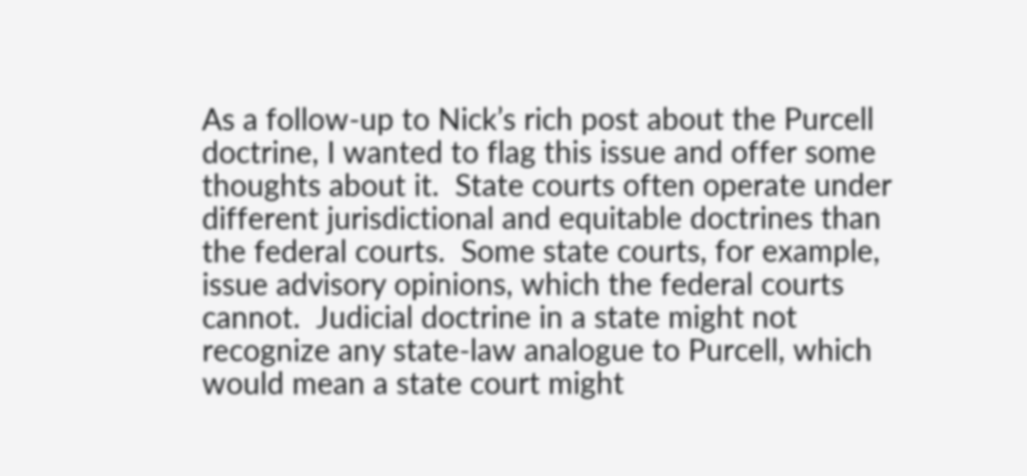As a follow-up to Nick’s rich post about the Purcell doctrine, I wanted to flag this issue and offer some thoughts about it.  State courts often operate under different jurisdictional and equitable doctrines than the federal courts.  Some state courts, for example, issue advisory opinions, which the federal courts cannot.  Judicial doctrine in a state might not recognize any state-law analogue to Purcell, which would mean a state court might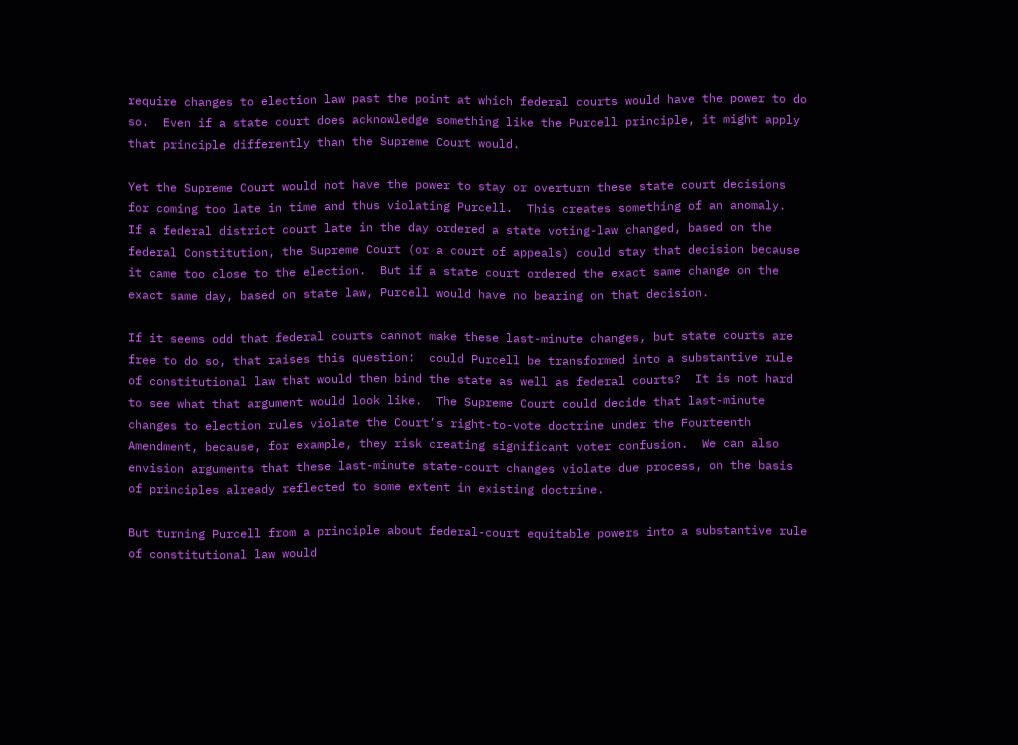require changes to election law past the point at which federal courts would have the power to do so.  Even if a state court does acknowledge something like the Purcell principle, it might apply that principle differently than the Supreme Court would.

Yet the Supreme Court would not have the power to stay or overturn these state court decisions for coming too late in time and thus violating Purcell.  This creates something of an anomaly.  If a federal district court late in the day ordered a state voting-law changed, based on the federal Constitution, the Supreme Court (or a court of appeals) could stay that decision because it came too close to the election.  But if a state court ordered the exact same change on the exact same day, based on state law, Purcell would have no bearing on that decision.

If it seems odd that federal courts cannot make these last-minute changes, but state courts are free to do so, that raises this question:  could Purcell be transformed into a substantive rule of constitutional law that would then bind the state as well as federal courts?  It is not hard to see what that argument would look like.  The Supreme Court could decide that last-minute changes to election rules violate the Court’s right-to-vote doctrine under the Fourteenth Amendment, because, for example, they risk creating significant voter confusion.  We can also envision arguments that these last-minute state-court changes violate due process, on the basis of principles already reflected to some extent in existing doctrine.

But turning Purcell from a principle about federal-court equitable powers into a substantive rule of constitutional law would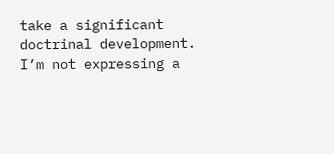take a significant doctrinal development.  I’m not expressing a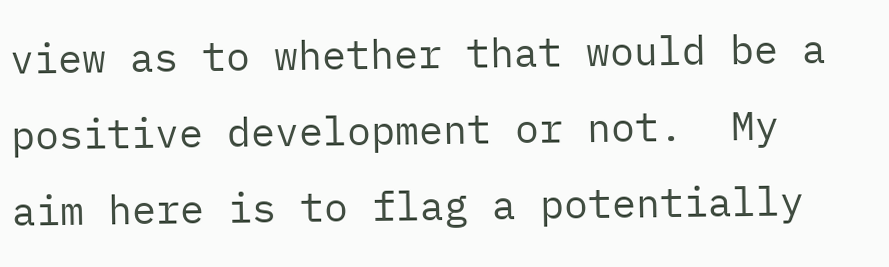view as to whether that would be a positive development or not.  My aim here is to flag a potentially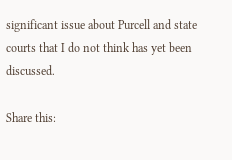significant issue about Purcell and state courts that I do not think has yet been discussed.

Share this: